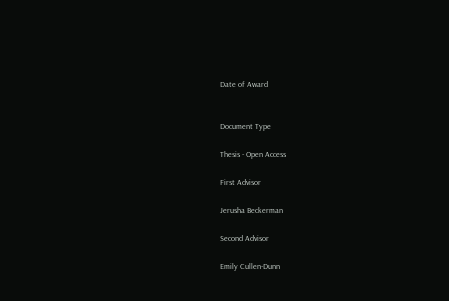Date of Award


Document Type

Thesis - Open Access

First Advisor

Jerusha Beckerman

Second Advisor

Emily Cullen-Dunn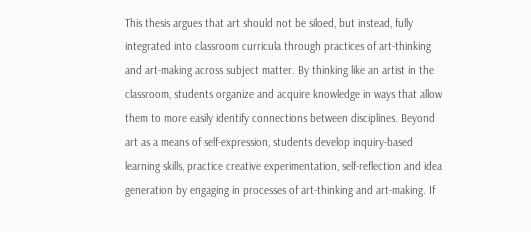This thesis argues that art should not be siloed, but instead, fully integrated into classroom curricula through practices of art-thinking and art-making across subject matter. By thinking like an artist in the classroom, students organize and acquire knowledge in ways that allow them to more easily identify connections between disciplines. Beyond art as a means of self-expression, students develop inquiry-based learning skills, practice creative experimentation, self-reflection and idea generation by engaging in processes of art-thinking and art-making. If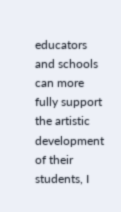educators and schools can more fully support the artistic development of their students, I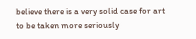believe there is a very solid case for art to be taken more seriously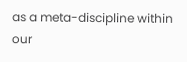as a meta-discipline within our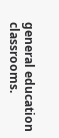general education classrooms.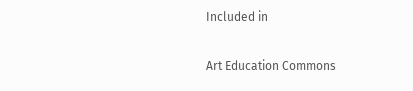Included in

Art Education Commons